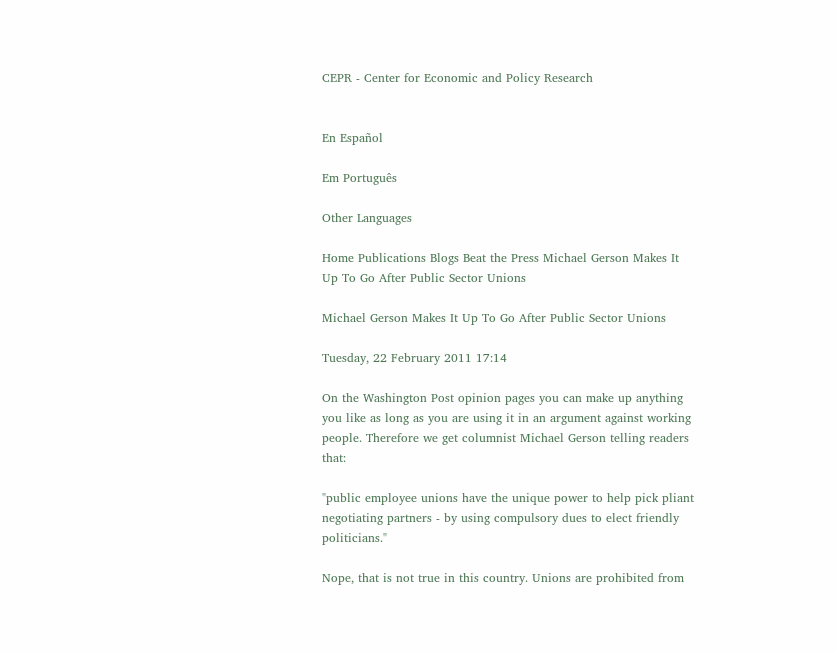CEPR - Center for Economic and Policy Research


En Español

Em Português

Other Languages

Home Publications Blogs Beat the Press Michael Gerson Makes It Up To Go After Public Sector Unions

Michael Gerson Makes It Up To Go After Public Sector Unions

Tuesday, 22 February 2011 17:14

On the Washington Post opinion pages you can make up anything you like as long as you are using it in an argument against working people. Therefore we get columnist Michael Gerson telling readers that:

"public employee unions have the unique power to help pick pliant negotiating partners - by using compulsory dues to elect friendly politicians."

Nope, that is not true in this country. Unions are prohibited from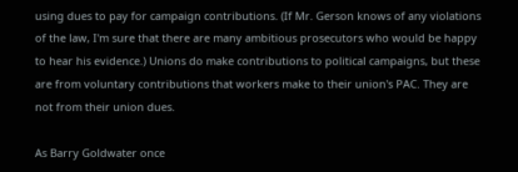using dues to pay for campaign contributions. (If Mr. Gerson knows of any violations of the law, I'm sure that there are many ambitious prosecutors who would be happy to hear his evidence.) Unions do make contributions to political campaigns, but these are from voluntary contributions that workers make to their union's PAC. They are not from their union dues.

As Barry Goldwater once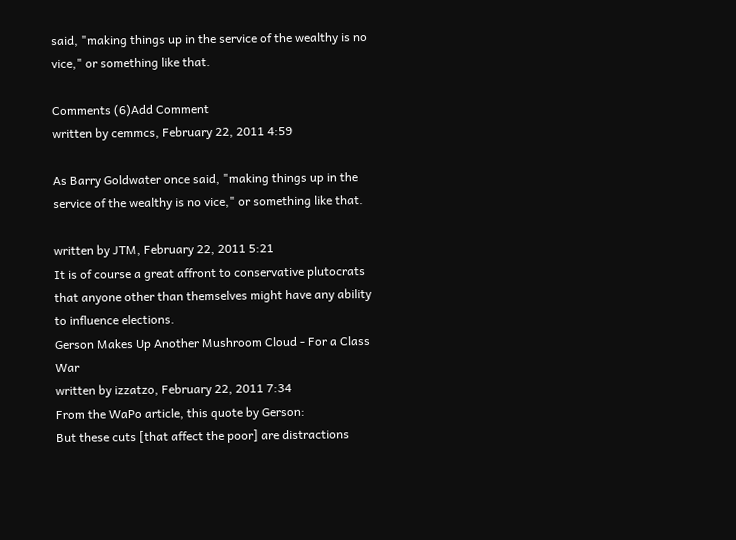said, "making things up in the service of the wealthy is no vice," or something like that.

Comments (6)Add Comment
written by cemmcs, February 22, 2011 4:59

As Barry Goldwater once said, "making things up in the service of the wealthy is no vice," or something like that.

written by JTM, February 22, 2011 5:21
It is of course a great affront to conservative plutocrats that anyone other than themselves might have any ability to influence elections.
Gerson Makes Up Another Mushroom Cloud - For a Class War
written by izzatzo, February 22, 2011 7:34
From the WaPo article, this quote by Gerson:
But these cuts [that affect the poor] are distractions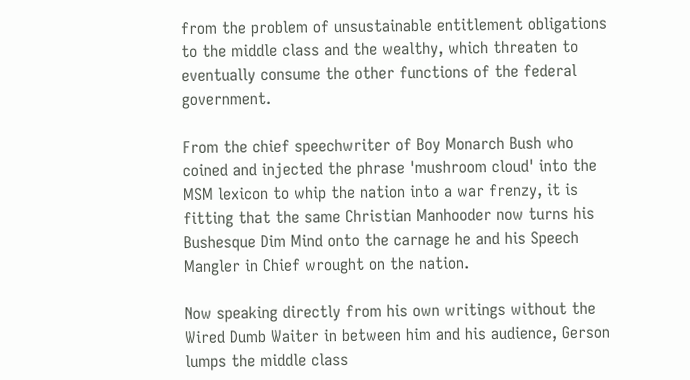from the problem of unsustainable entitlement obligations to the middle class and the wealthy, which threaten to eventually consume the other functions of the federal government.

From the chief speechwriter of Boy Monarch Bush who coined and injected the phrase 'mushroom cloud' into the MSM lexicon to whip the nation into a war frenzy, it is fitting that the same Christian Manhooder now turns his Bushesque Dim Mind onto the carnage he and his Speech Mangler in Chief wrought on the nation.

Now speaking directly from his own writings without the Wired Dumb Waiter in between him and his audience, Gerson lumps the middle class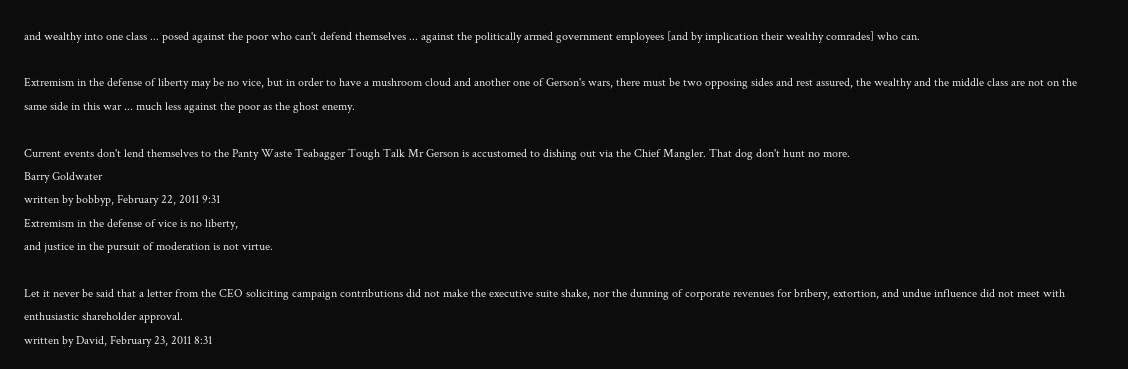and wealthy into one class ... posed against the poor who can't defend themselves ... against the politically armed government employees [and by implication their wealthy comrades] who can.

Extremism in the defense of liberty may be no vice, but in order to have a mushroom cloud and another one of Gerson's wars, there must be two opposing sides and rest assured, the wealthy and the middle class are not on the same side in this war ... much less against the poor as the ghost enemy.

Current events don't lend themselves to the Panty Waste Teabagger Tough Talk Mr Gerson is accustomed to dishing out via the Chief Mangler. That dog don't hunt no more.
Barry Goldwater
written by bobbyp, February 22, 2011 9:31
Extremism in the defense of vice is no liberty,
and justice in the pursuit of moderation is not virtue.

Let it never be said that a letter from the CEO soliciting campaign contributions did not make the executive suite shake, nor the dunning of corporate revenues for bribery, extortion, and undue influence did not meet with enthusiastic shareholder approval.
written by David, February 23, 2011 8:31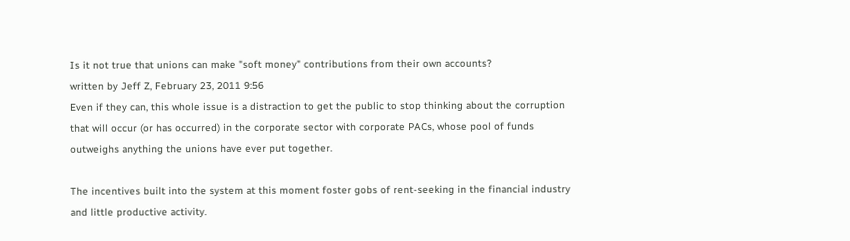Is it not true that unions can make "soft money" contributions from their own accounts?
written by Jeff Z, February 23, 2011 9:56
Even if they can, this whole issue is a distraction to get the public to stop thinking about the corruption that will occur (or has occurred) in the corporate sector with corporate PACs, whose pool of funds outweighs anything the unions have ever put together.

The incentives built into the system at this moment foster gobs of rent-seeking in the financial industry and little productive activity.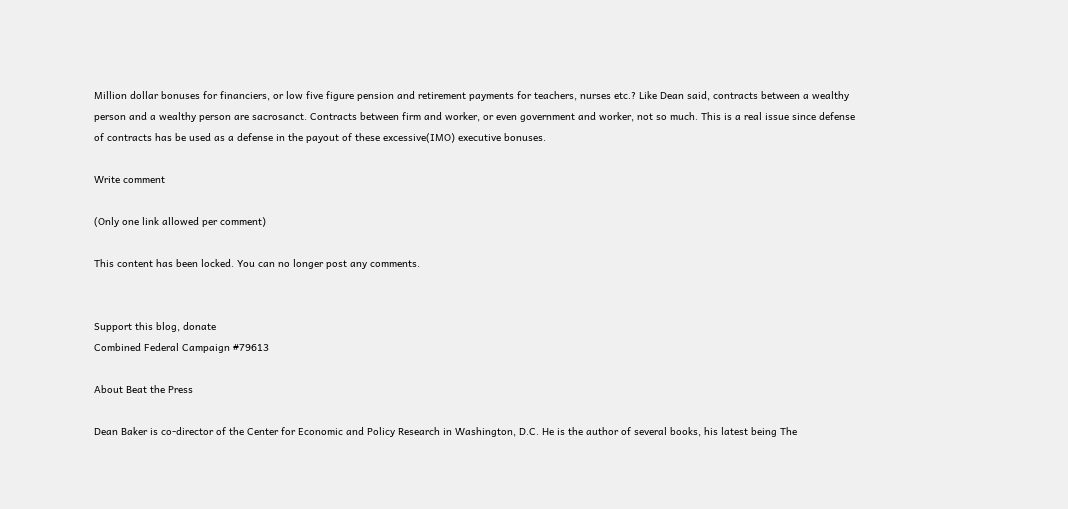Million dollar bonuses for financiers, or low five figure pension and retirement payments for teachers, nurses etc.? Like Dean said, contracts between a wealthy person and a wealthy person are sacrosanct. Contracts between firm and worker, or even government and worker, not so much. This is a real issue since defense of contracts has be used as a defense in the payout of these excessive(IMO) executive bonuses.

Write comment

(Only one link allowed per comment)

This content has been locked. You can no longer post any comments.


Support this blog, donate
Combined Federal Campaign #79613

About Beat the Press

Dean Baker is co-director of the Center for Economic and Policy Research in Washington, D.C. He is the author of several books, his latest being The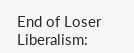End of Loser Liberalism: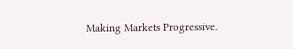Making Markets Progressive.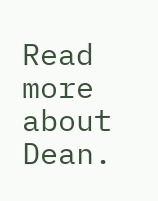Read more about Dean.